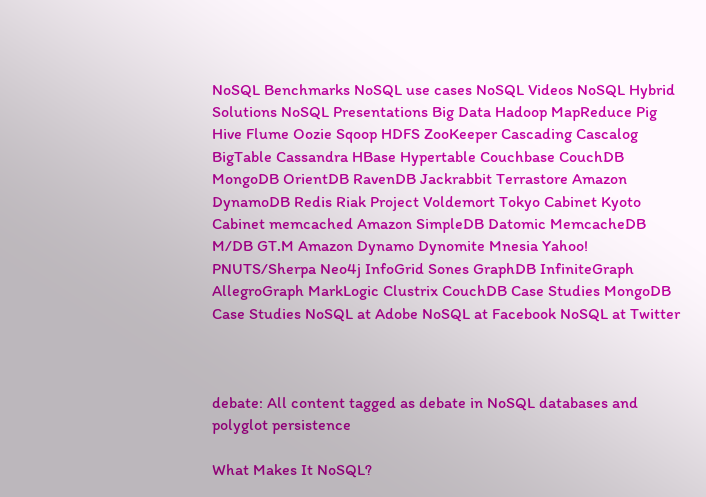NoSQL Benchmarks NoSQL use cases NoSQL Videos NoSQL Hybrid Solutions NoSQL Presentations Big Data Hadoop MapReduce Pig Hive Flume Oozie Sqoop HDFS ZooKeeper Cascading Cascalog BigTable Cassandra HBase Hypertable Couchbase CouchDB MongoDB OrientDB RavenDB Jackrabbit Terrastore Amazon DynamoDB Redis Riak Project Voldemort Tokyo Cabinet Kyoto Cabinet memcached Amazon SimpleDB Datomic MemcacheDB M/DB GT.M Amazon Dynamo Dynomite Mnesia Yahoo! PNUTS/Sherpa Neo4j InfoGrid Sones GraphDB InfiniteGraph AllegroGraph MarkLogic Clustrix CouchDB Case Studies MongoDB Case Studies NoSQL at Adobe NoSQL at Facebook NoSQL at Twitter



debate: All content tagged as debate in NoSQL databases and polyglot persistence

What Makes It NoSQL?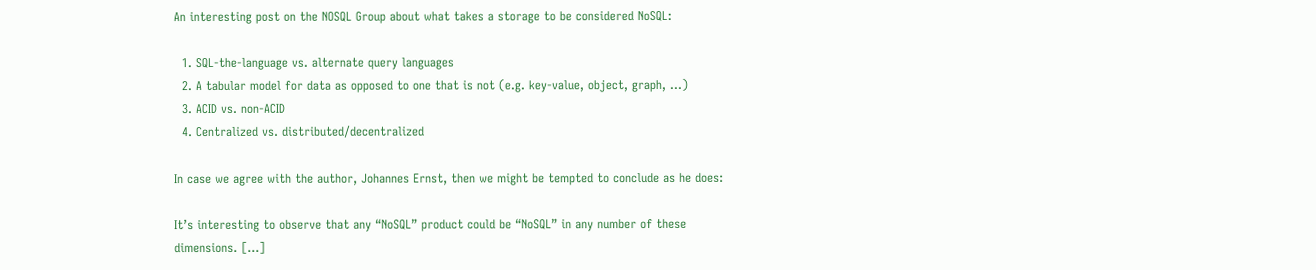An interesting post on the NOSQL Group about what takes a storage to be considered NoSQL:

  1. SQL-the-language vs. alternate query languages
  2. A tabular model for data as opposed to one that is not (e.g. key-value, object, graph, …)
  3. ACID vs. non-ACID
  4. Centralized vs. distributed/decentralized

In case we agree with the author, Johannes Ernst, then we might be tempted to conclude as he does:

It’s interesting to observe that any “NoSQL” product could be “NoSQL” in any number of these dimensions. […]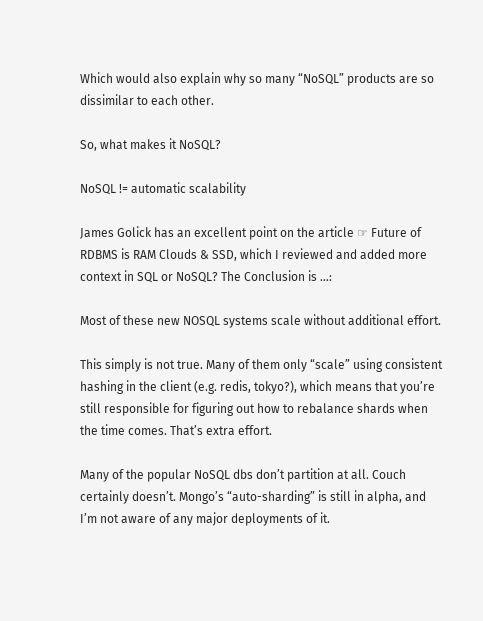Which would also explain why so many “NoSQL” products are so dissimilar to each other.

So, what makes it NoSQL?

NoSQL != automatic scalability

James Golick has an excellent point on the article ☞ Future of RDBMS is RAM Clouds & SSD, which I reviewed and added more context in SQL or NoSQL? The Conclusion is …:

Most of these new NOSQL systems scale without additional effort.

This simply is not true. Many of them only “scale” using consistent hashing in the client (e.g. redis, tokyo?), which means that you’re still responsible for figuring out how to rebalance shards when the time comes. That’s extra effort.

Many of the popular NoSQL dbs don’t partition at all. Couch certainly doesn’t. Mongo’s “auto-sharding” is still in alpha, and I’m not aware of any major deployments of it.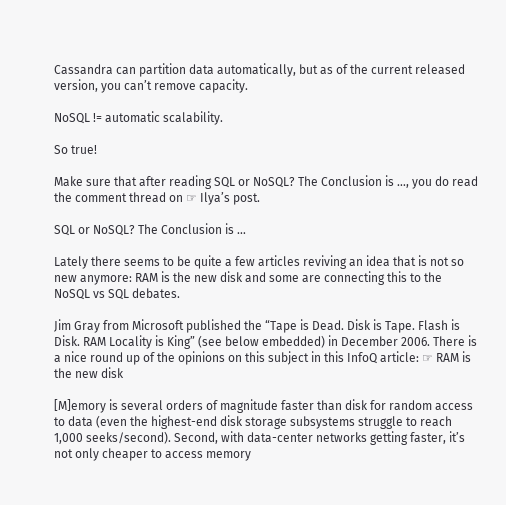Cassandra can partition data automatically, but as of the current released version, you can’t remove capacity.

NoSQL != automatic scalability.

So true!

Make sure that after reading SQL or NoSQL? The Conclusion is …, you do read the comment thread on ☞ Ilya’s post.

SQL or NoSQL? The Conclusion is …

Lately there seems to be quite a few articles reviving an idea that is not so new anymore: RAM is the new disk and some are connecting this to the NoSQL vs SQL debates.

Jim Gray from Microsoft published the “Tape is Dead. Disk is Tape. Flash is Disk. RAM Locality is King” (see below embedded) in December 2006. There is a nice round up of the opinions on this subject in this InfoQ article: ☞ RAM is the new disk

[M]emory is several orders of magnitude faster than disk for random access to data (even the highest-end disk storage subsystems struggle to reach 1,000 seeks/second). Second, with data-center networks getting faster, it’s not only cheaper to access memory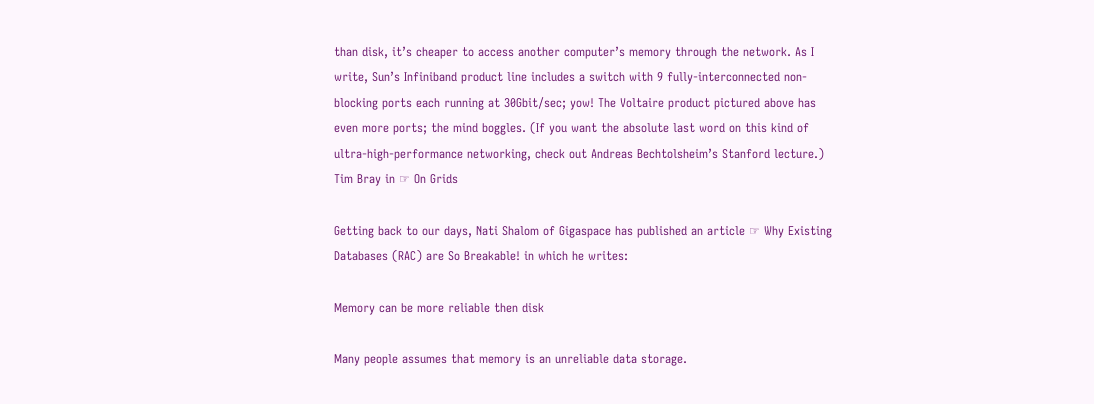than disk, it’s cheaper to access another computer’s memory through the network. As I write, Sun’s Infiniband product line includes a switch with 9 fully-interconnected non-blocking ports each running at 30Gbit/sec; yow! The Voltaire product pictured above has even more ports; the mind boggles. (If you want the absolute last word on this kind of ultra-high-performance networking, check out Andreas Bechtolsheim’s Stanford lecture.) Tim Bray in ☞ On Grids

Getting back to our days, Nati Shalom of Gigaspace has published an article ☞ Why Existing Databases (RAC) are So Breakable! in which he writes:

Memory can be more reliable then disk

Many people assumes that memory is an unreliable data storage.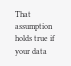That assumption holds true if your data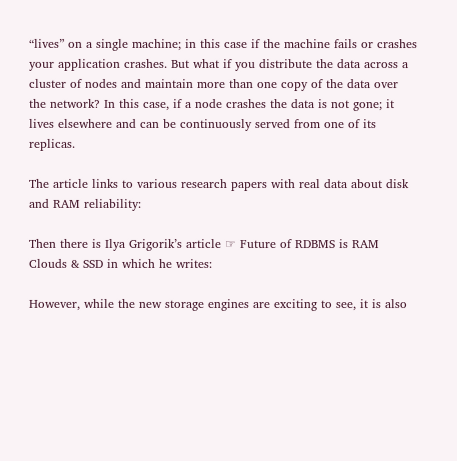“lives” on a single machine; in this case if the machine fails or crashes your application crashes. But what if you distribute the data across a cluster of nodes and maintain more than one copy of the data over the network? In this case, if a node crashes the data is not gone; it lives elsewhere and can be continuously served from one of its replicas.

The article links to various research papers with real data about disk and RAM reliability:

Then there is Ilya Grigorik’s article ☞ Future of RDBMS is RAM Clouds & SSD in which he writes:

However, while the new storage engines are exciting to see, it is also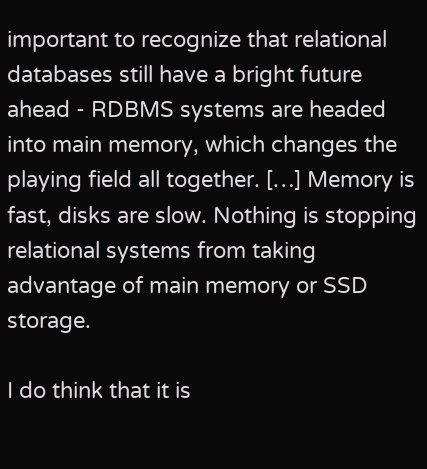important to recognize that relational databases still have a bright future ahead - RDBMS systems are headed into main memory, which changes the playing field all together. […] Memory is fast, disks are slow. Nothing is stopping relational systems from taking advantage of main memory or SSD storage.

I do think that it is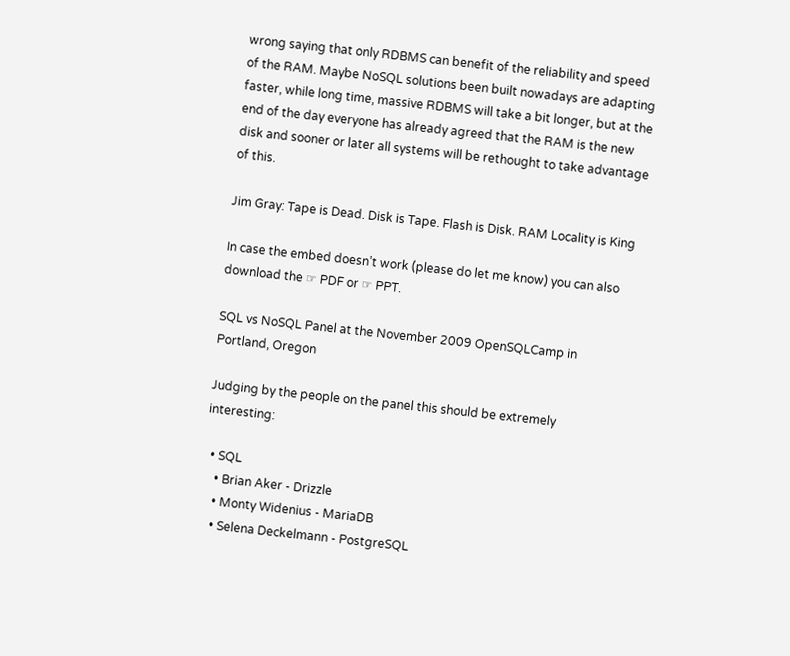wrong saying that only RDBMS can benefit of the reliability and speed of the RAM. Maybe NoSQL solutions been built nowadays are adapting faster, while long time, massive RDBMS will take a bit longer, but at the end of the day everyone has already agreed that the RAM is the new disk and sooner or later all systems will be rethought to take advantage of this.

Jim Gray: Tape is Dead. Disk is Tape. Flash is Disk. RAM Locality is King

In case the embed doesn’t work (please do let me know) you can also download the ☞ PDF or ☞ PPT.

SQL vs NoSQL Panel at the November 2009 OpenSQLCamp in Portland, Oregon

Judging by the people on the panel this should be extremely interesting:

  • SQL
    • Brian Aker - Drizzle
    • Monty Widenius - MariaDB
    • Selena Deckelmann - PostgreSQL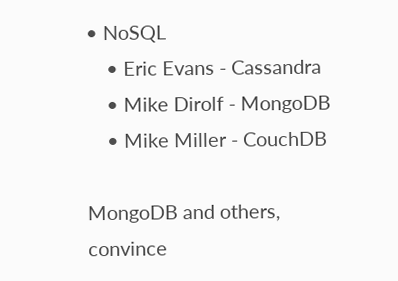• NoSQL
    • Eric Evans - Cassandra
    • Mike Dirolf - MongoDB
    • Mike Miller - CouchDB

MongoDB and others, convince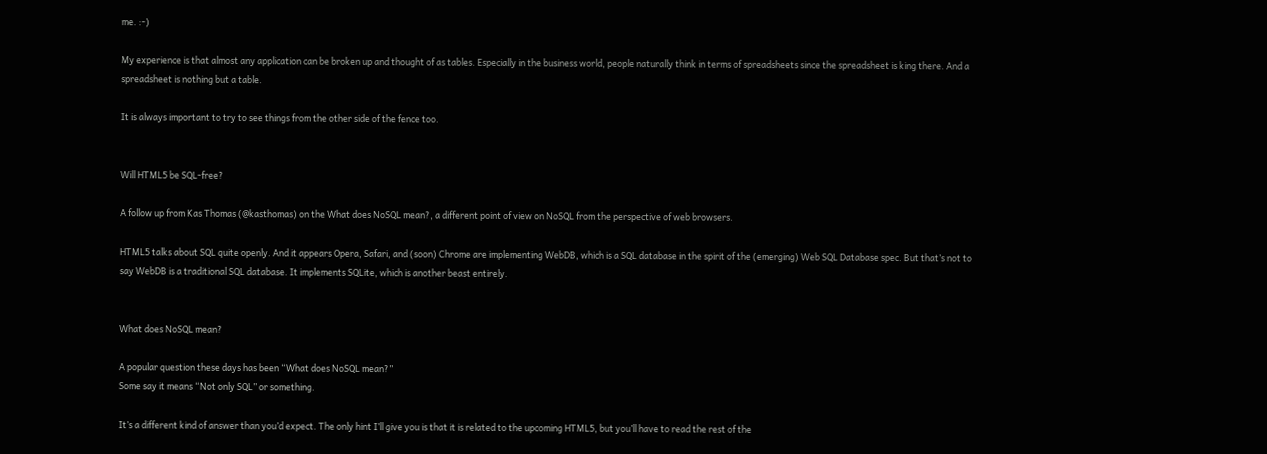me. :-)

My experience is that almost any application can be broken up and thought of as tables. Especially in the business world, people naturally think in terms of spreadsheets since the spreadsheet is king there. And a spreadsheet is nothing but a table.

It is always important to try to see things from the other side of the fence too.


Will HTML5 be SQL-free?

A follow up from Kas Thomas (@kasthomas) on the What does NoSQL mean?, a different point of view on NoSQL from the perspective of web browsers.

HTML5 talks about SQL quite openly. And it appears Opera, Safari, and (soon) Chrome are implementing WebDB, which is a SQL database in the spirit of the (emerging) Web SQL Database spec. But that’s not to say WebDB is a traditional SQL database. It implements SQLite, which is another beast entirely.


What does NoSQL mean?

A popular question these days has been “What does NoSQL mean?”
Some say it means “Not only SQL” or something.

It’s a different kind of answer than you’d expect. The only hint I’ll give you is that it is related to the upcoming HTML5, but you’ll have to read the rest of the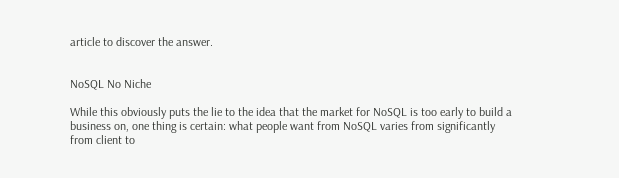article to discover the answer.


NoSQL No Niche

While this obviously puts the lie to the idea that the market for NoSQL is too early to build a business on, one thing is certain: what people want from NoSQL varies from significantly from client to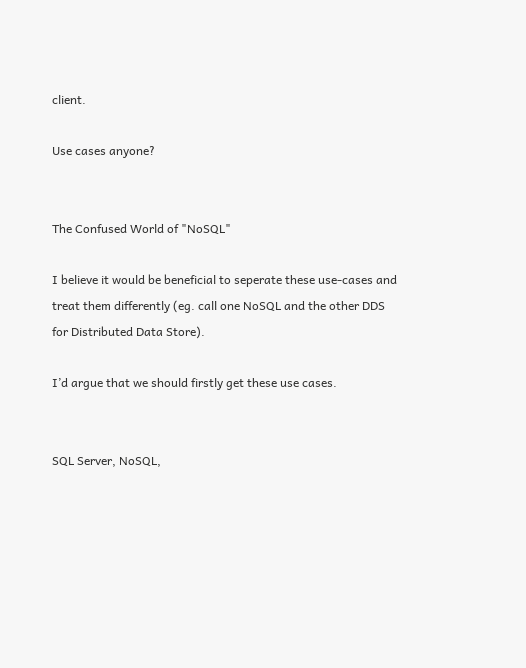client.

Use cases anyone?


The Confused World of "NoSQL"

I believe it would be beneficial to seperate these use-cases and treat them differently (eg. call one NoSQL and the other DDS for Distributed Data Store).

I’d argue that we should firstly get these use cases.


SQL Server, NoSQL,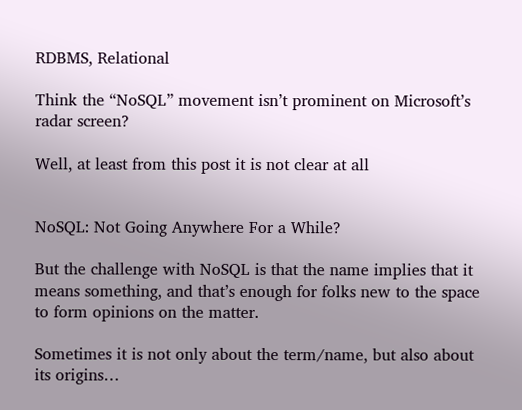RDBMS, Relational

Think the “NoSQL” movement isn’t prominent on Microsoft’s radar screen?

Well, at least from this post it is not clear at all


NoSQL: Not Going Anywhere For a While?

But the challenge with NoSQL is that the name implies that it means something, and that’s enough for folks new to the space to form opinions on the matter.

Sometimes it is not only about the term/name, but also about its origins…